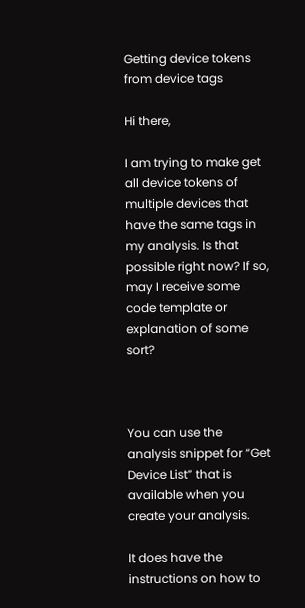Getting device tokens from device tags

Hi there,

I am trying to make get all device tokens of multiple devices that have the same tags in my analysis. Is that possible right now? If so, may I receive some code template or explanation of some sort?



You can use the analysis snippet for “Get Device List” that is available when you create your analysis.

It does have the instructions on how to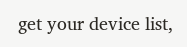get your device list,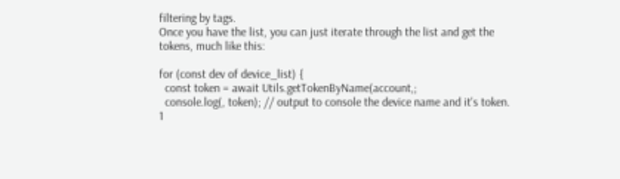filtering by tags.
Once you have the list, you can just iterate through the list and get the tokens, much like this:

for (const dev of device_list) {
  const token = await Utils.getTokenByName(account,;
  console.log(, token); // output to console the device name and it's token.
1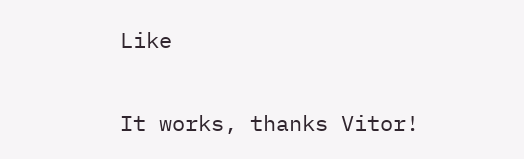Like

It works, thanks Vitor!